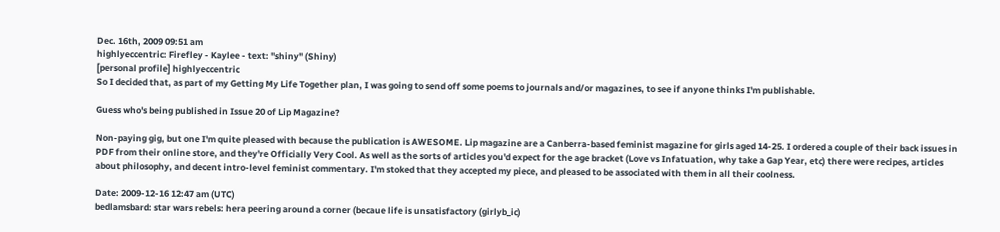Dec. 16th, 2009 09:51 am
highlyeccentric: Firefley - Kaylee - text: "shiny" (Shiny)
[personal profile] highlyeccentric
So I decided that, as part of my Getting My Life Together plan, I was going to send off some poems to journals and/or magazines, to see if anyone thinks I'm publishable.

Guess who's being published in Issue 20 of Lip Magazine?

Non-paying gig, but one I'm quite pleased with because the publication is AWESOME. Lip magazine are a Canberra-based feminist magazine for girls aged 14-25. I ordered a couple of their back issues in PDF from their online store, and they're Officially Very Cool. As well as the sorts of articles you'd expect for the age bracket (Love vs Infatuation, why take a Gap Year, etc) there were recipes, articles about philosophy, and decent intro-level feminist commentary. I'm stoked that they accepted my piece, and pleased to be associated with them in all their coolness.

Date: 2009-12-16 12:47 am (UTC)
bedlamsbard: star wars rebels: hera peering around a corner (becaue life is unsatisfactory (girlyb_ic)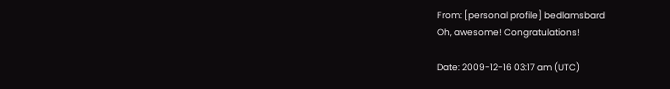From: [personal profile] bedlamsbard
Oh, awesome! Congratulations!

Date: 2009-12-16 03:17 am (UTC)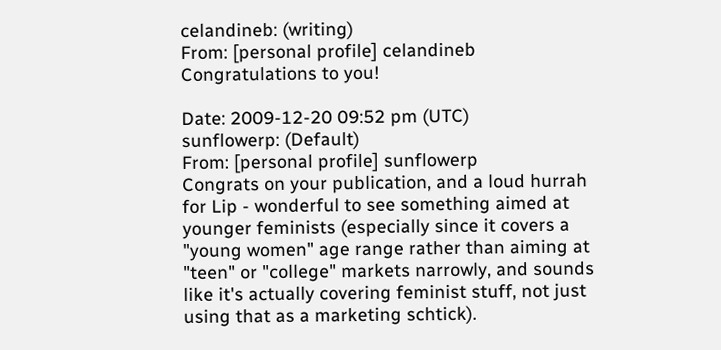celandineb: (writing)
From: [personal profile] celandineb
Congratulations to you!

Date: 2009-12-20 09:52 pm (UTC)
sunflowerp: (Default)
From: [personal profile] sunflowerp
Congrats on your publication, and a loud hurrah for Lip - wonderful to see something aimed at younger feminists (especially since it covers a "young women" age range rather than aiming at "teen" or "college" markets narrowly, and sounds like it's actually covering feminist stuff, not just using that as a marketing schtick).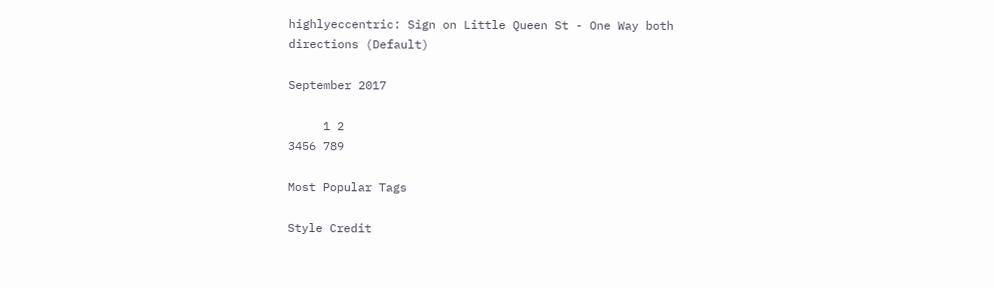highlyeccentric: Sign on Little Queen St - One Way both directions (Default)

September 2017

     1 2
3456 789

Most Popular Tags

Style Credit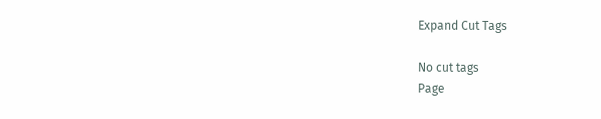Expand Cut Tags

No cut tags
Page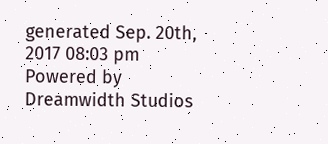generated Sep. 20th, 2017 08:03 pm
Powered by Dreamwidth Studios